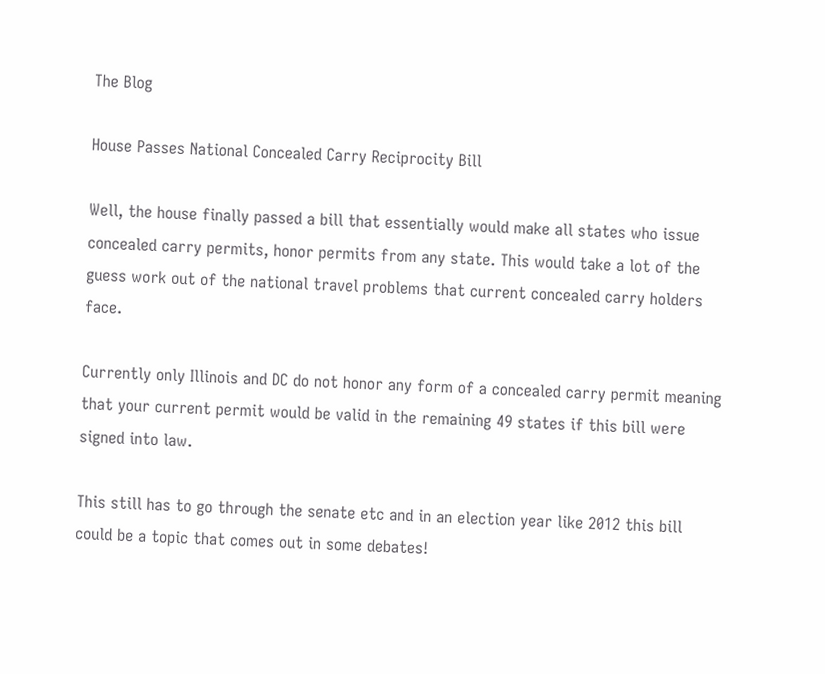The Blog

House Passes National Concealed Carry Reciprocity Bill

Well, the house finally passed a bill that essentially would make all states who issue concealed carry permits, honor permits from any state. This would take a lot of the guess work out of the national travel problems that current concealed carry holders face.

Currently only Illinois and DC do not honor any form of a concealed carry permit meaning that your current permit would be valid in the remaining 49 states if this bill were signed into law.

This still has to go through the senate etc and in an election year like 2012 this bill could be a topic that comes out in some debates!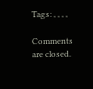Tags: , , , ,

Comments are closed.